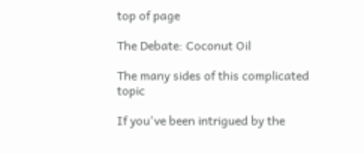top of page

The Debate: Coconut Oil

The many sides of this complicated topic

If you've been intrigued by the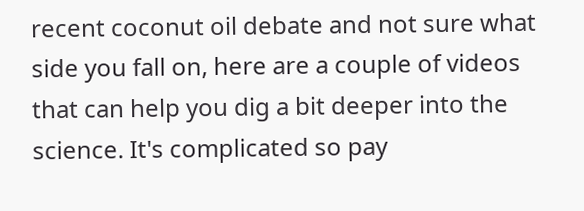recent coconut oil debate and not sure what side you fall on, here are a couple of videos that can help you dig a bit deeper into the science. It's complicated so pay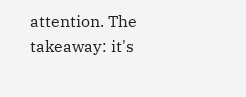attention. The takeaway: it's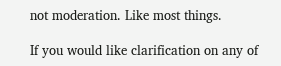not moderation. Like most things.

If you would like clarification on any of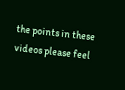the points in these videos please feel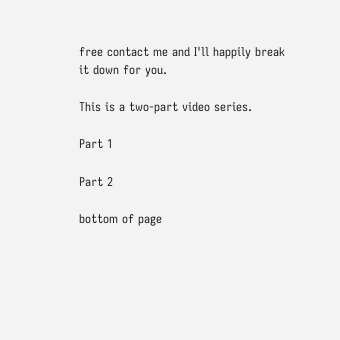free contact me and I'll happily break it down for you.

This is a two-part video series.

Part 1

Part 2

bottom of page